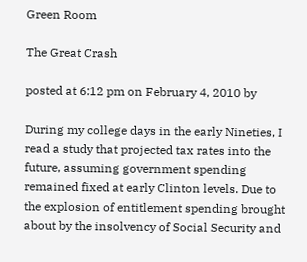Green Room

The Great Crash

posted at 6:12 pm on February 4, 2010 by

During my college days in the early Nineties, I read a study that projected tax rates into the future, assuming government spending remained fixed at early Clinton levels. Due to the explosion of entitlement spending brought about by the insolvency of Social Security and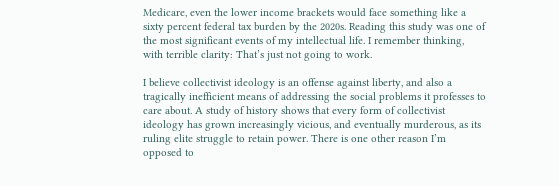Medicare, even the lower income brackets would face something like a sixty percent federal tax burden by the 2020s. Reading this study was one of the most significant events of my intellectual life. I remember thinking, with terrible clarity: That’s just not going to work.

I believe collectivist ideology is an offense against liberty, and also a tragically inefficient means of addressing the social problems it professes to care about. A study of history shows that every form of collectivist ideology has grown increasingly vicious, and eventually murderous, as its ruling elite struggle to retain power. There is one other reason I’m opposed to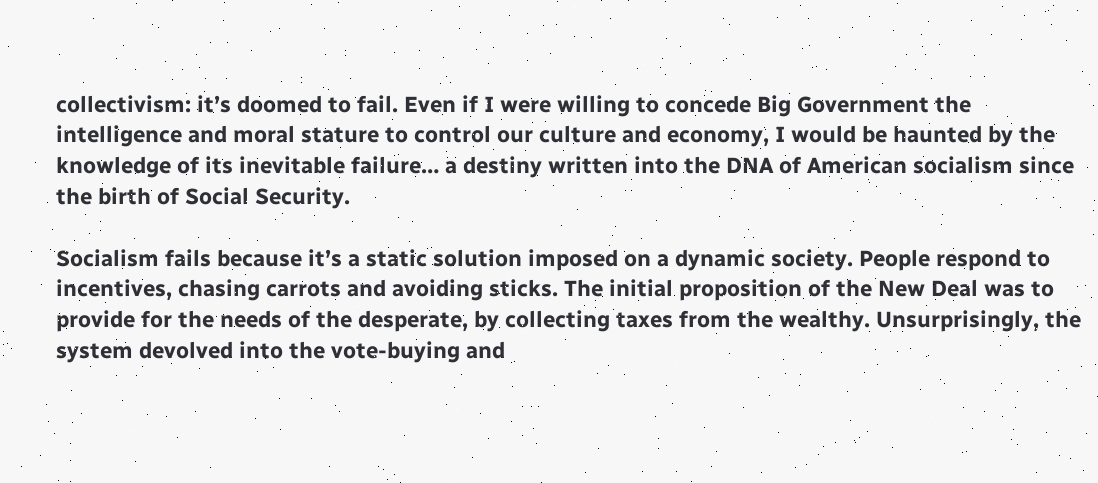collectivism: it’s doomed to fail. Even if I were willing to concede Big Government the intelligence and moral stature to control our culture and economy, I would be haunted by the knowledge of its inevitable failure… a destiny written into the DNA of American socialism since the birth of Social Security.

Socialism fails because it’s a static solution imposed on a dynamic society. People respond to incentives, chasing carrots and avoiding sticks. The initial proposition of the New Deal was to provide for the needs of the desperate, by collecting taxes from the wealthy. Unsurprisingly, the system devolved into the vote-buying and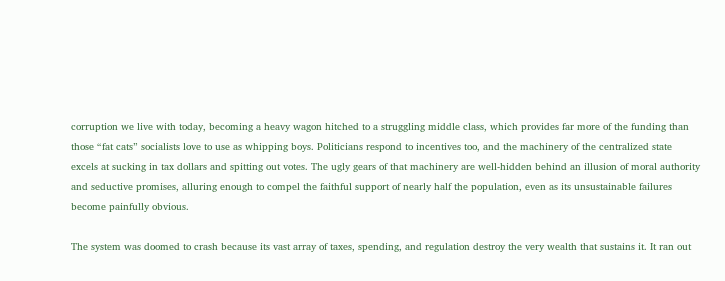corruption we live with today, becoming a heavy wagon hitched to a struggling middle class, which provides far more of the funding than those “fat cats” socialists love to use as whipping boys. Politicians respond to incentives too, and the machinery of the centralized state excels at sucking in tax dollars and spitting out votes. The ugly gears of that machinery are well-hidden behind an illusion of moral authority and seductive promises, alluring enough to compel the faithful support of nearly half the population, even as its unsustainable failures become painfully obvious.

The system was doomed to crash because its vast array of taxes, spending, and regulation destroy the very wealth that sustains it. It ran out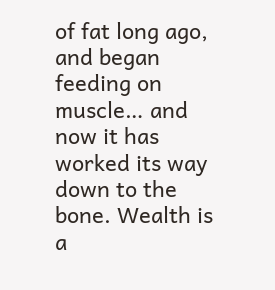of fat long ago, and began feeding on muscle… and now it has worked its way down to the bone. Wealth is a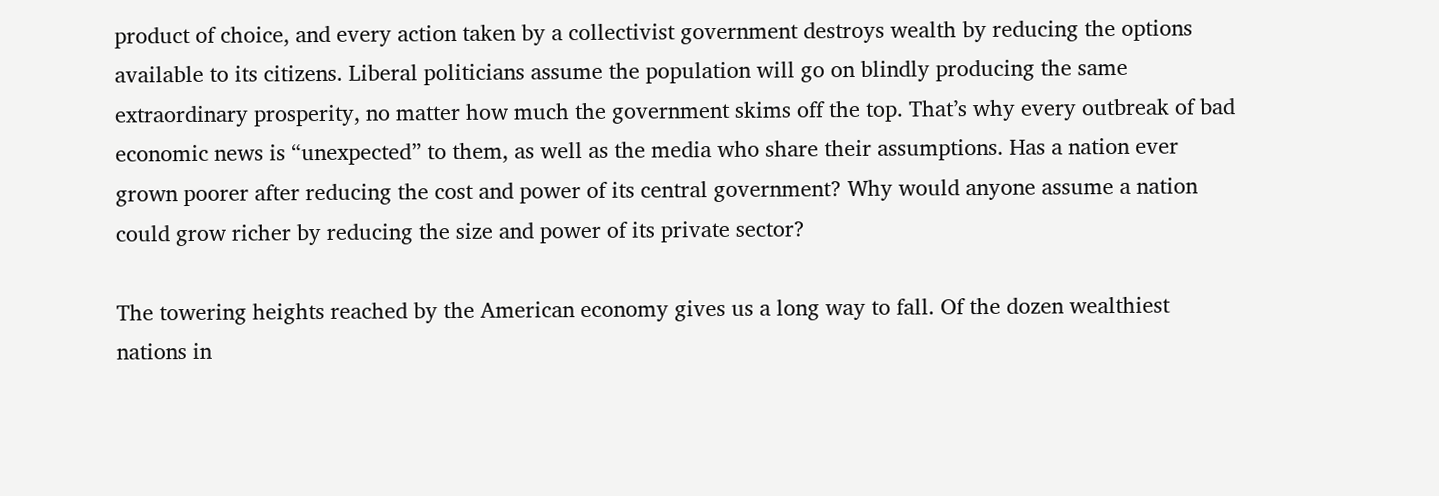product of choice, and every action taken by a collectivist government destroys wealth by reducing the options available to its citizens. Liberal politicians assume the population will go on blindly producing the same extraordinary prosperity, no matter how much the government skims off the top. That’s why every outbreak of bad economic news is “unexpected” to them, as well as the media who share their assumptions. Has a nation ever grown poorer after reducing the cost and power of its central government? Why would anyone assume a nation could grow richer by reducing the size and power of its private sector?

The towering heights reached by the American economy gives us a long way to fall. Of the dozen wealthiest nations in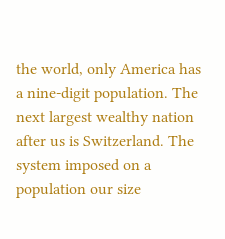the world, only America has a nine-digit population. The next largest wealthy nation after us is Switzerland. The system imposed on a population our size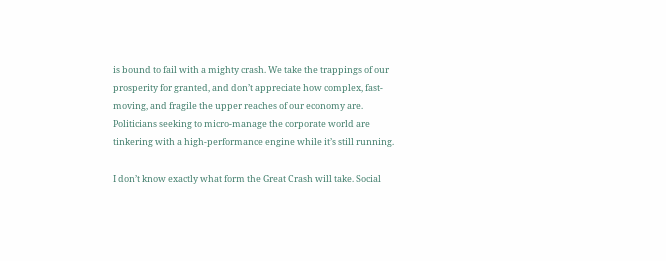is bound to fail with a mighty crash. We take the trappings of our prosperity for granted, and don’t appreciate how complex, fast-moving, and fragile the upper reaches of our economy are. Politicians seeking to micro-manage the corporate world are tinkering with a high-performance engine while it’s still running.

I don’t know exactly what form the Great Crash will take. Social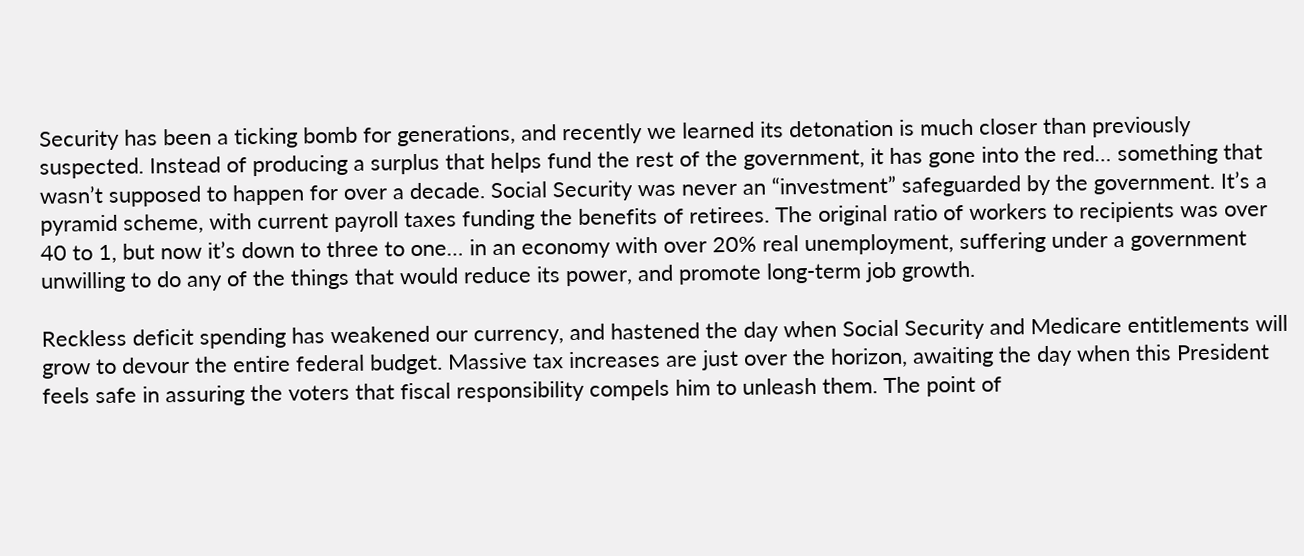Security has been a ticking bomb for generations, and recently we learned its detonation is much closer than previously suspected. Instead of producing a surplus that helps fund the rest of the government, it has gone into the red… something that wasn’t supposed to happen for over a decade. Social Security was never an “investment” safeguarded by the government. It’s a pyramid scheme, with current payroll taxes funding the benefits of retirees. The original ratio of workers to recipients was over 40 to 1, but now it’s down to three to one… in an economy with over 20% real unemployment, suffering under a government unwilling to do any of the things that would reduce its power, and promote long-term job growth.

Reckless deficit spending has weakened our currency, and hastened the day when Social Security and Medicare entitlements will grow to devour the entire federal budget. Massive tax increases are just over the horizon, awaiting the day when this President feels safe in assuring the voters that fiscal responsibility compels him to unleash them. The point of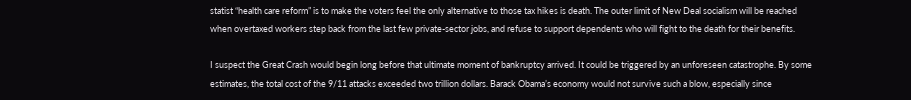statist “health care reform” is to make the voters feel the only alternative to those tax hikes is death. The outer limit of New Deal socialism will be reached when overtaxed workers step back from the last few private-sector jobs, and refuse to support dependents who will fight to the death for their benefits.

I suspect the Great Crash would begin long before that ultimate moment of bankruptcy arrived. It could be triggered by an unforeseen catastrophe. By some estimates, the total cost of the 9/11 attacks exceeded two trillion dollars. Barack Obama’s economy would not survive such a blow, especially since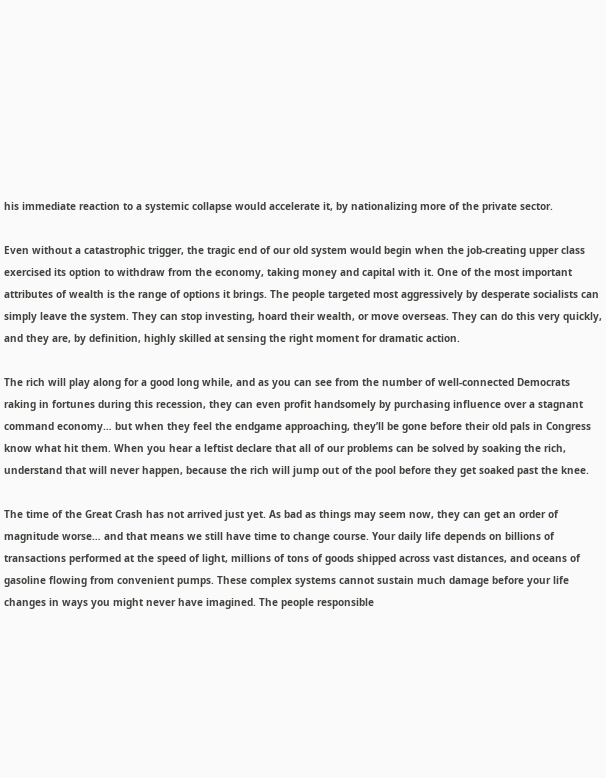his immediate reaction to a systemic collapse would accelerate it, by nationalizing more of the private sector.

Even without a catastrophic trigger, the tragic end of our old system would begin when the job-creating upper class exercised its option to withdraw from the economy, taking money and capital with it. One of the most important attributes of wealth is the range of options it brings. The people targeted most aggressively by desperate socialists can simply leave the system. They can stop investing, hoard their wealth, or move overseas. They can do this very quickly, and they are, by definition, highly skilled at sensing the right moment for dramatic action.

The rich will play along for a good long while, and as you can see from the number of well-connected Democrats raking in fortunes during this recession, they can even profit handsomely by purchasing influence over a stagnant command economy… but when they feel the endgame approaching, they’ll be gone before their old pals in Congress know what hit them. When you hear a leftist declare that all of our problems can be solved by soaking the rich, understand that will never happen, because the rich will jump out of the pool before they get soaked past the knee.

The time of the Great Crash has not arrived just yet. As bad as things may seem now, they can get an order of magnitude worse… and that means we still have time to change course. Your daily life depends on billions of transactions performed at the speed of light, millions of tons of goods shipped across vast distances, and oceans of gasoline flowing from convenient pumps. These complex systems cannot sustain much damage before your life changes in ways you might never have imagined. The people responsible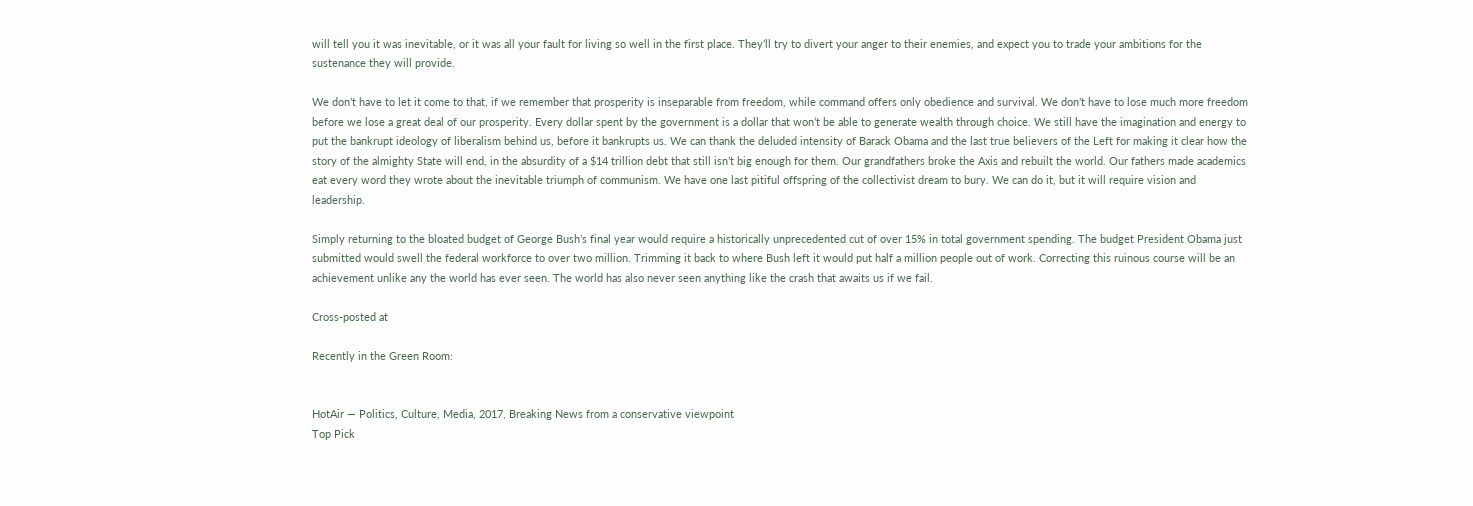will tell you it was inevitable, or it was all your fault for living so well in the first place. They’ll try to divert your anger to their enemies, and expect you to trade your ambitions for the sustenance they will provide.

We don’t have to let it come to that, if we remember that prosperity is inseparable from freedom, while command offers only obedience and survival. We don’t have to lose much more freedom before we lose a great deal of our prosperity. Every dollar spent by the government is a dollar that won’t be able to generate wealth through choice. We still have the imagination and energy to put the bankrupt ideology of liberalism behind us, before it bankrupts us. We can thank the deluded intensity of Barack Obama and the last true believers of the Left for making it clear how the story of the almighty State will end, in the absurdity of a $14 trillion debt that still isn’t big enough for them. Our grandfathers broke the Axis and rebuilt the world. Our fathers made academics eat every word they wrote about the inevitable triumph of communism. We have one last pitiful offspring of the collectivist dream to bury. We can do it, but it will require vision and leadership.

Simply returning to the bloated budget of George Bush’s final year would require a historically unprecedented cut of over 15% in total government spending. The budget President Obama just submitted would swell the federal workforce to over two million. Trimming it back to where Bush left it would put half a million people out of work. Correcting this ruinous course will be an achievement unlike any the world has ever seen. The world has also never seen anything like the crash that awaits us if we fail.

Cross-posted at

Recently in the Green Room:


HotAir — Politics, Culture, Media, 2017, Breaking News from a conservative viewpoint
Top Pick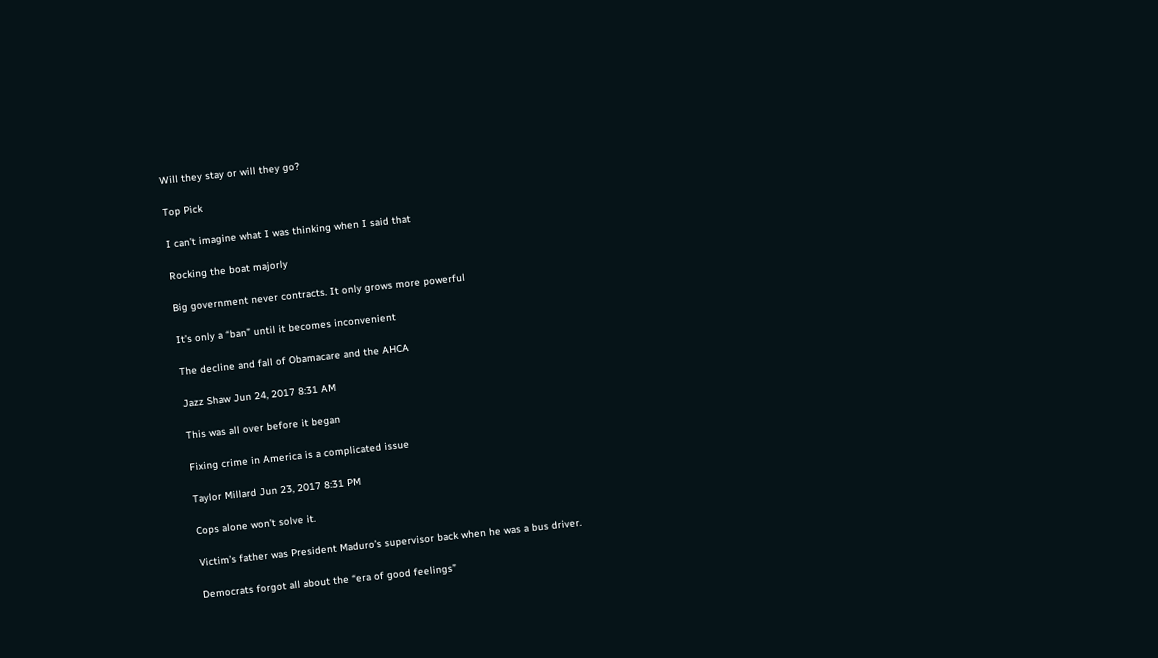Will they stay or will they go?

Top Pick

I can’t imagine what I was thinking when I said that

Rocking the boat majorly

Big government never contracts. It only grows more powerful

It’s only a “ban” until it becomes inconvenient

The decline and fall of Obamacare and the AHCA

Jazz Shaw Jun 24, 2017 8:31 AM

This was all over before it began

Fixing crime in America is a complicated issue

Taylor Millard Jun 23, 2017 8:31 PM

Cops alone won’t solve it.

Victim’s father was President Maduro’s supervisor back when he was a bus driver.

Democrats forgot all about the “era of good feelings”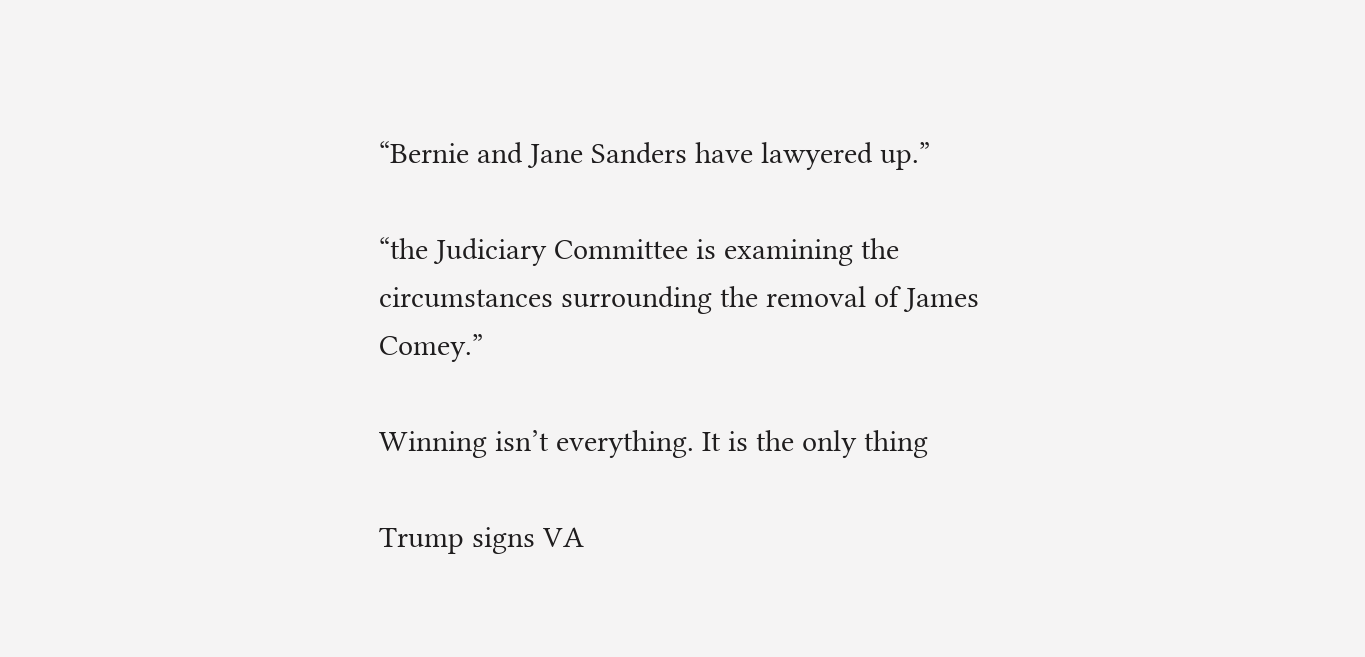“Bernie and Jane Sanders have lawyered up.”

“the Judiciary Committee is examining the circumstances surrounding the removal of James Comey.”

Winning isn’t everything. It is the only thing

Trump signs VA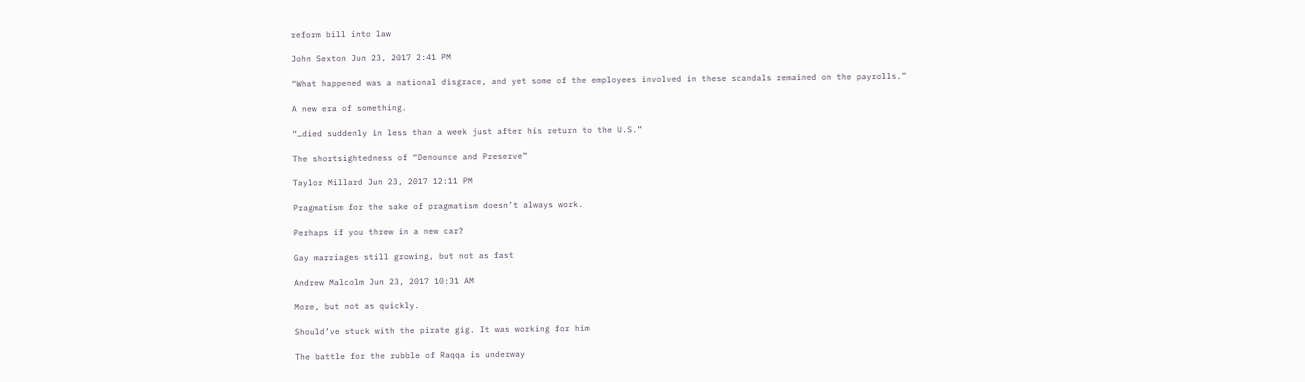reform bill into law

John Sexton Jun 23, 2017 2:41 PM

“What happened was a national disgrace, and yet some of the employees involved in these scandals remained on the payrolls.”

A new era of something.

“…died suddenly in less than a week just after his return to the U.S.”

The shortsightedness of “Denounce and Preserve”

Taylor Millard Jun 23, 2017 12:11 PM

Pragmatism for the sake of pragmatism doesn’t always work.

Perhaps if you threw in a new car?

Gay marriages still growing, but not as fast

Andrew Malcolm Jun 23, 2017 10:31 AM

More, but not as quickly.

Should’ve stuck with the pirate gig. It was working for him

The battle for the rubble of Raqqa is underway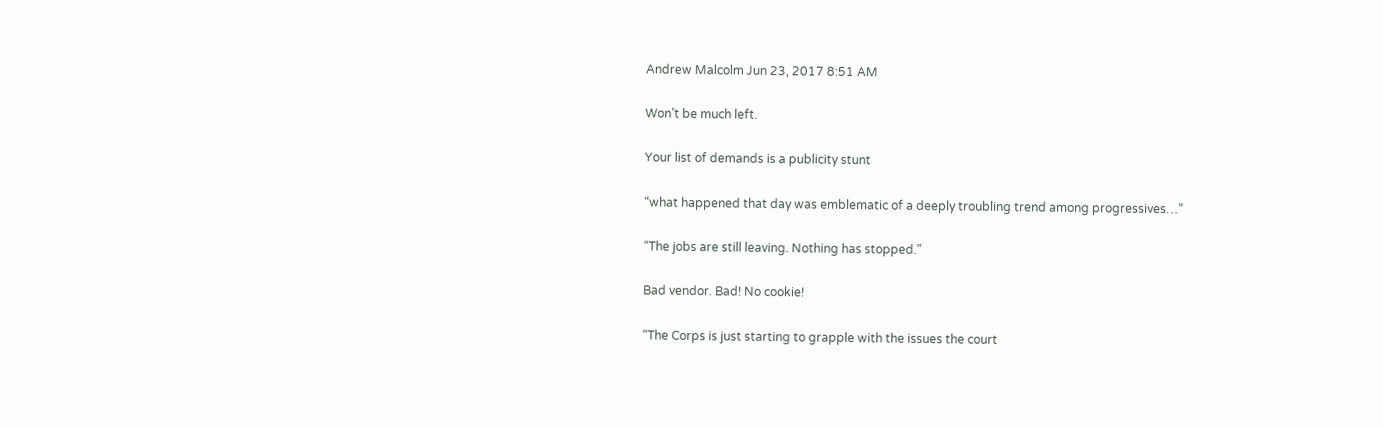Andrew Malcolm Jun 23, 2017 8:51 AM

Won’t be much left.

Your list of demands is a publicity stunt

“what happened that day was emblematic of a deeply troubling trend among progressives…”

“The jobs are still leaving. Nothing has stopped.”

Bad vendor. Bad! No cookie!

“The Corps is just starting to grapple with the issues the court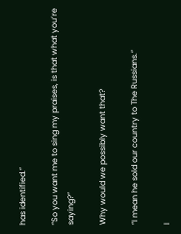has identified.”

“So you want me to sing my praises, is that what you’re saying?”

Why would we possibly want that?

“I mean he sold our country to The Russians.”

I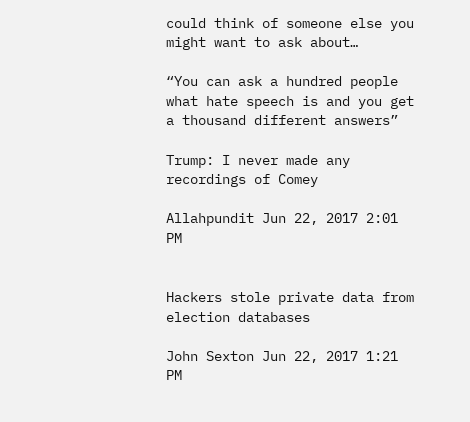could think of someone else you might want to ask about…

“You can ask a hundred people what hate speech is and you get a thousand different answers”

Trump: I never made any recordings of Comey

Allahpundit Jun 22, 2017 2:01 PM


Hackers stole private data from election databases

John Sexton Jun 22, 2017 1:21 PM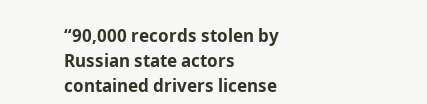“90,000 records stolen by Russian state actors contained drivers license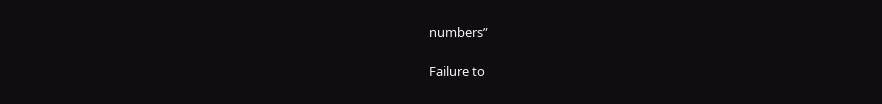numbers”

Failure to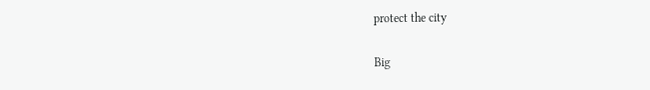protect the city

Big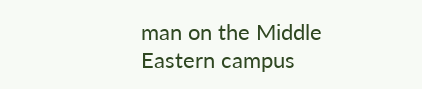man on the Middle Eastern campus